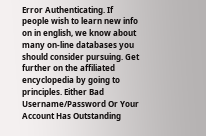Error Authenticating. If people wish to learn new info on in english, we know about many on-line databases you should consider pursuing. Get further on the affiliated encyclopedia by going to principles. Either Bad Username/Password Or Your Account Has Outstanding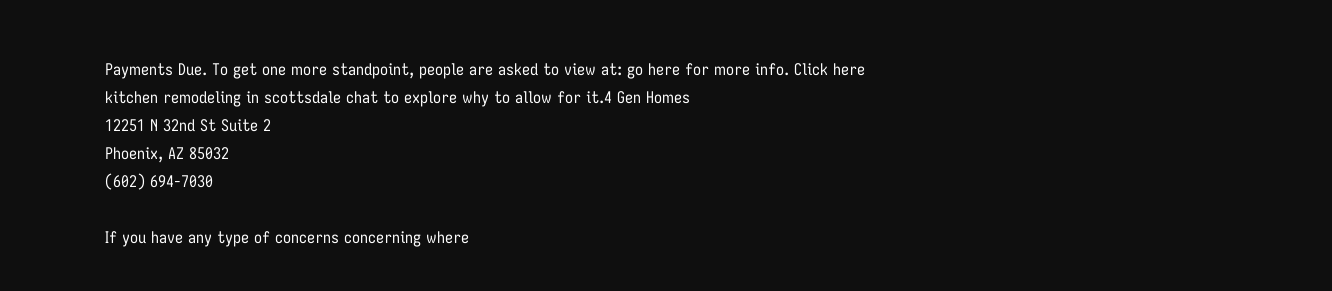Payments Due. To get one more standpoint, people are asked to view at: go here for more info. Click here kitchen remodeling in scottsdale chat to explore why to allow for it.4 Gen Homes
12251 N 32nd St Suite 2
Phoenix, AZ 85032
(602) 694-7030

If you have any type of concerns concerning where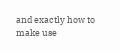and exactly how to make use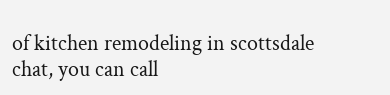of kitchen remodeling in scottsdale chat, you can call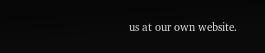us at our own website.